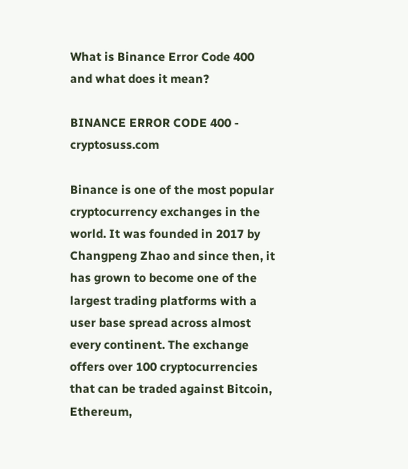What is Binance Error Code 400 and what does it mean?

BINANCE ERROR CODE 400 - cryptosuss.com

Binance is one of the most popular cryptocurrency exchanges in the world. It was founded in 2017 by Changpeng Zhao and since then, it has grown to become one of the largest trading platforms with a user base spread across almost every continent. The exchange offers over 100 cryptocurrencies that can be traded against Bitcoin, Ethereum,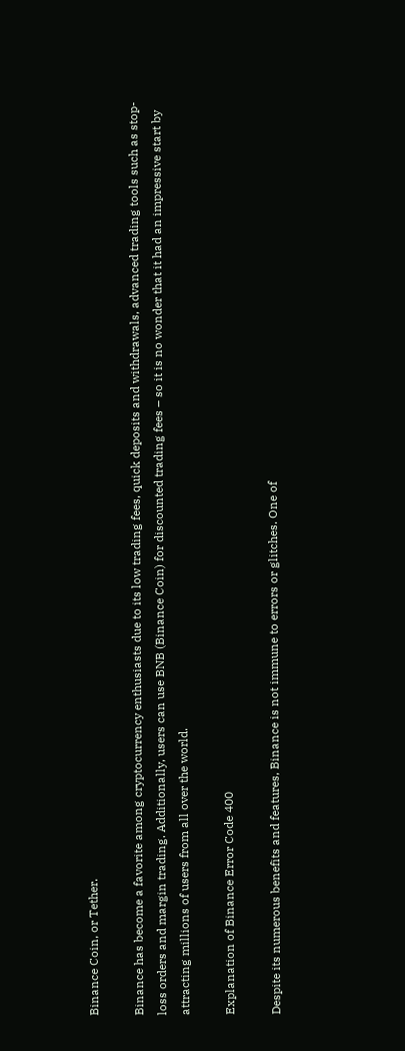Binance Coin, or Tether.

Binance has become a favorite among cryptocurrency enthusiasts due to its low trading fees, quick deposits and withdrawals, advanced trading tools such as stop-loss orders and margin trading. Additionally, users can use BNB (Binance Coin) for discounted trading fees – so it is no wonder that it had an impressive start by attracting millions of users from all over the world.

Explanation of Binance Error Code 400

Despite its numerous benefits and features, Binance is not immune to errors or glitches. One of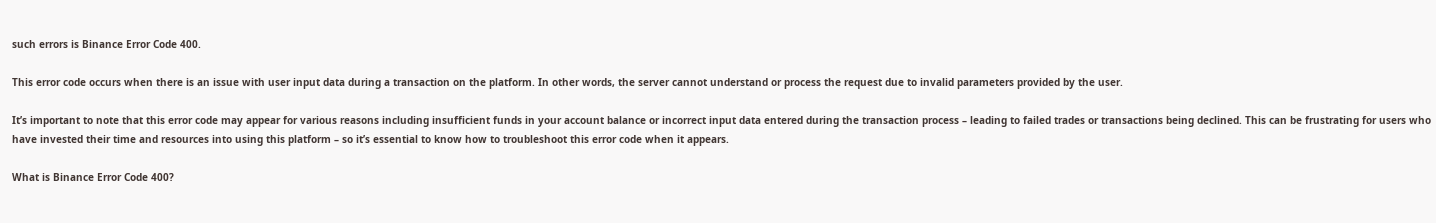such errors is Binance Error Code 400.

This error code occurs when there is an issue with user input data during a transaction on the platform. In other words, the server cannot understand or process the request due to invalid parameters provided by the user.

It’s important to note that this error code may appear for various reasons including insufficient funds in your account balance or incorrect input data entered during the transaction process – leading to failed trades or transactions being declined. This can be frustrating for users who have invested their time and resources into using this platform – so it’s essential to know how to troubleshoot this error code when it appears.

What is Binance Error Code 400?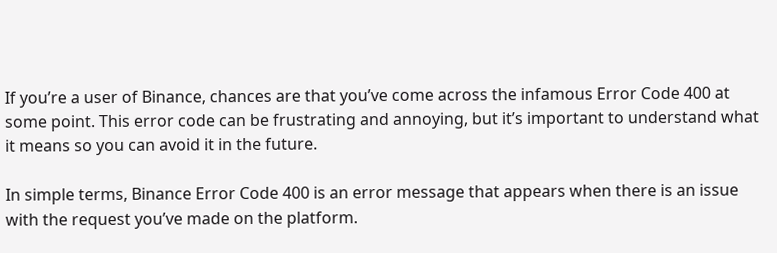If you’re a user of Binance, chances are that you’ve come across the infamous Error Code 400 at some point. This error code can be frustrating and annoying, but it’s important to understand what it means so you can avoid it in the future.

In simple terms, Binance Error Code 400 is an error message that appears when there is an issue with the request you’ve made on the platform.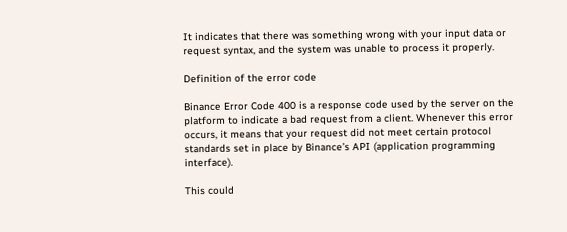It indicates that there was something wrong with your input data or request syntax, and the system was unable to process it properly.

Definition of the error code

Binance Error Code 400 is a response code used by the server on the platform to indicate a bad request from a client. Whenever this error occurs, it means that your request did not meet certain protocol standards set in place by Binance’s API (application programming interface).

This could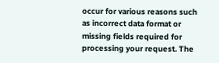occur for various reasons such as incorrect data format or missing fields required for processing your request. The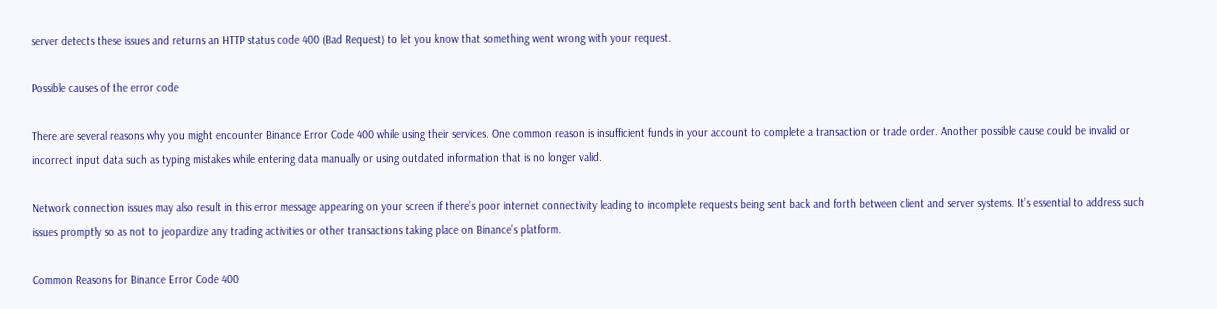server detects these issues and returns an HTTP status code 400 (Bad Request) to let you know that something went wrong with your request.

Possible causes of the error code

There are several reasons why you might encounter Binance Error Code 400 while using their services. One common reason is insufficient funds in your account to complete a transaction or trade order. Another possible cause could be invalid or incorrect input data such as typing mistakes while entering data manually or using outdated information that is no longer valid.

Network connection issues may also result in this error message appearing on your screen if there’s poor internet connectivity leading to incomplete requests being sent back and forth between client and server systems. It’s essential to address such issues promptly so as not to jeopardize any trading activities or other transactions taking place on Binance’s platform.

Common Reasons for Binance Error Code 400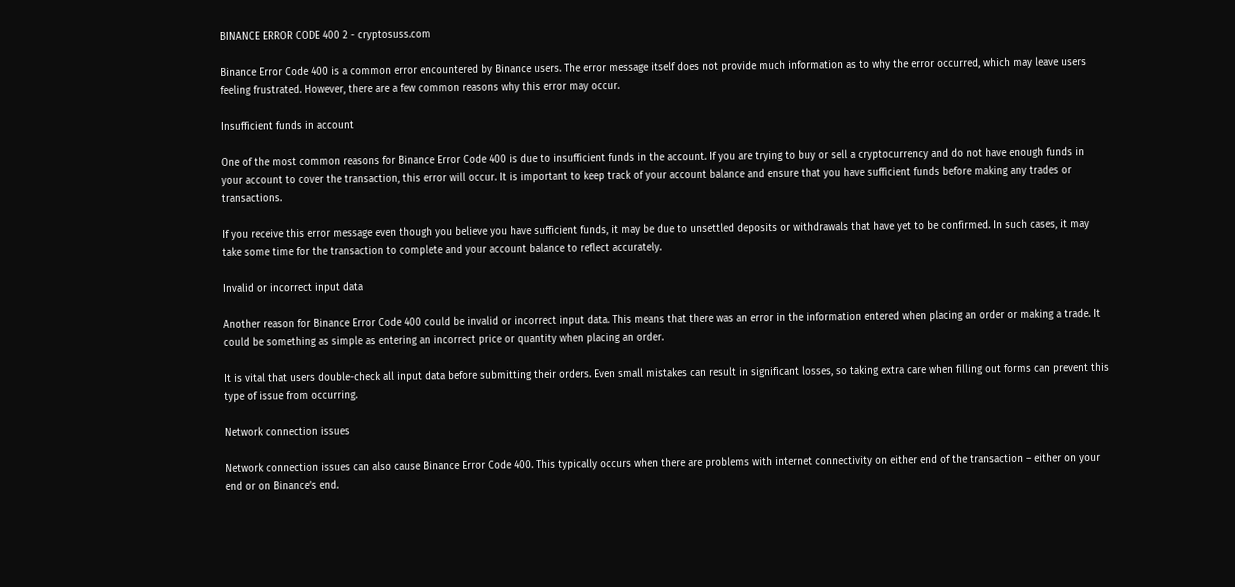BINANCE ERROR CODE 400 2 - cryptosuss.com

Binance Error Code 400 is a common error encountered by Binance users. The error message itself does not provide much information as to why the error occurred, which may leave users feeling frustrated. However, there are a few common reasons why this error may occur.

Insufficient funds in account

One of the most common reasons for Binance Error Code 400 is due to insufficient funds in the account. If you are trying to buy or sell a cryptocurrency and do not have enough funds in your account to cover the transaction, this error will occur. It is important to keep track of your account balance and ensure that you have sufficient funds before making any trades or transactions.

If you receive this error message even though you believe you have sufficient funds, it may be due to unsettled deposits or withdrawals that have yet to be confirmed. In such cases, it may take some time for the transaction to complete and your account balance to reflect accurately.

Invalid or incorrect input data

Another reason for Binance Error Code 400 could be invalid or incorrect input data. This means that there was an error in the information entered when placing an order or making a trade. It could be something as simple as entering an incorrect price or quantity when placing an order.

It is vital that users double-check all input data before submitting their orders. Even small mistakes can result in significant losses, so taking extra care when filling out forms can prevent this type of issue from occurring.

Network connection issues

Network connection issues can also cause Binance Error Code 400. This typically occurs when there are problems with internet connectivity on either end of the transaction – either on your end or on Binance’s end.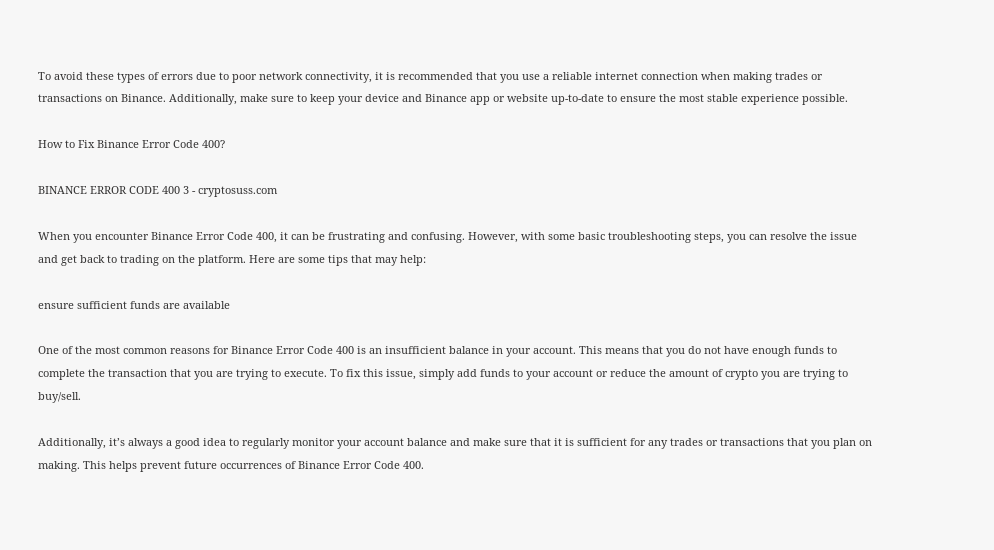To avoid these types of errors due to poor network connectivity, it is recommended that you use a reliable internet connection when making trades or transactions on Binance. Additionally, make sure to keep your device and Binance app or website up-to-date to ensure the most stable experience possible.

How to Fix Binance Error Code 400?

BINANCE ERROR CODE 400 3 - cryptosuss.com

When you encounter Binance Error Code 400, it can be frustrating and confusing. However, with some basic troubleshooting steps, you can resolve the issue and get back to trading on the platform. Here are some tips that may help:

ensure sufficient funds are available

One of the most common reasons for Binance Error Code 400 is an insufficient balance in your account. This means that you do not have enough funds to complete the transaction that you are trying to execute. To fix this issue, simply add funds to your account or reduce the amount of crypto you are trying to buy/sell.

Additionally, it’s always a good idea to regularly monitor your account balance and make sure that it is sufficient for any trades or transactions that you plan on making. This helps prevent future occurrences of Binance Error Code 400.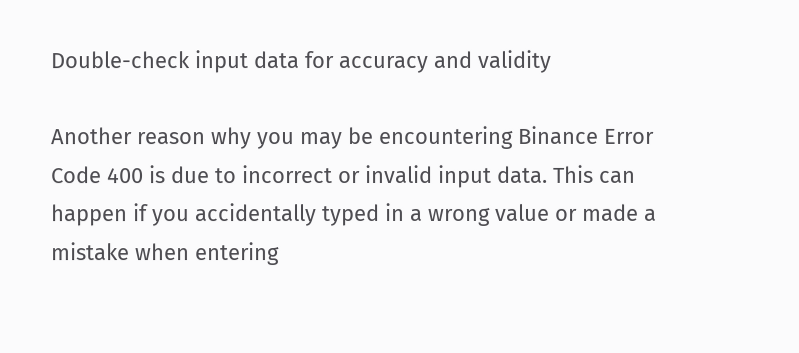Double-check input data for accuracy and validity

Another reason why you may be encountering Binance Error Code 400 is due to incorrect or invalid input data. This can happen if you accidentally typed in a wrong value or made a mistake when entering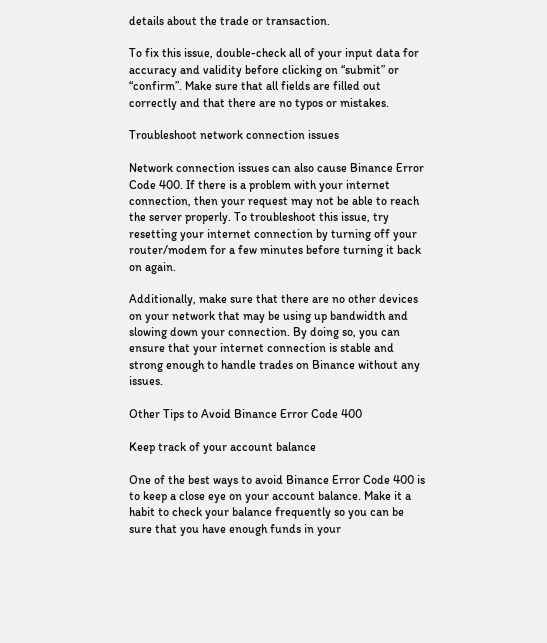details about the trade or transaction.

To fix this issue, double-check all of your input data for accuracy and validity before clicking on “submit” or “confirm”. Make sure that all fields are filled out correctly and that there are no typos or mistakes.

Troubleshoot network connection issues

Network connection issues can also cause Binance Error Code 400. If there is a problem with your internet connection, then your request may not be able to reach the server properly. To troubleshoot this issue, try resetting your internet connection by turning off your router/modem for a few minutes before turning it back on again.

Additionally, make sure that there are no other devices on your network that may be using up bandwidth and slowing down your connection. By doing so, you can ensure that your internet connection is stable and strong enough to handle trades on Binance without any issues.

Other Tips to Avoid Binance Error Code 400

Keep track of your account balance

One of the best ways to avoid Binance Error Code 400 is to keep a close eye on your account balance. Make it a habit to check your balance frequently so you can be sure that you have enough funds in your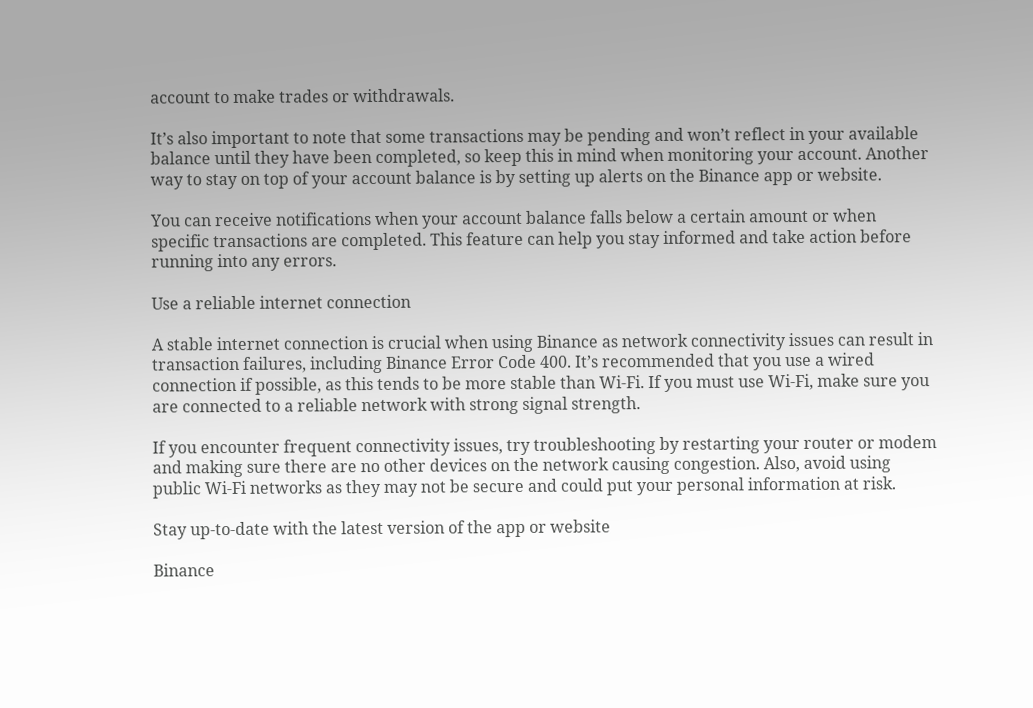account to make trades or withdrawals.

It’s also important to note that some transactions may be pending and won’t reflect in your available balance until they have been completed, so keep this in mind when monitoring your account. Another way to stay on top of your account balance is by setting up alerts on the Binance app or website.

You can receive notifications when your account balance falls below a certain amount or when specific transactions are completed. This feature can help you stay informed and take action before running into any errors.

Use a reliable internet connection

A stable internet connection is crucial when using Binance as network connectivity issues can result in transaction failures, including Binance Error Code 400. It’s recommended that you use a wired connection if possible, as this tends to be more stable than Wi-Fi. If you must use Wi-Fi, make sure you are connected to a reliable network with strong signal strength.

If you encounter frequent connectivity issues, try troubleshooting by restarting your router or modem and making sure there are no other devices on the network causing congestion. Also, avoid using public Wi-Fi networks as they may not be secure and could put your personal information at risk.

Stay up-to-date with the latest version of the app or website

Binance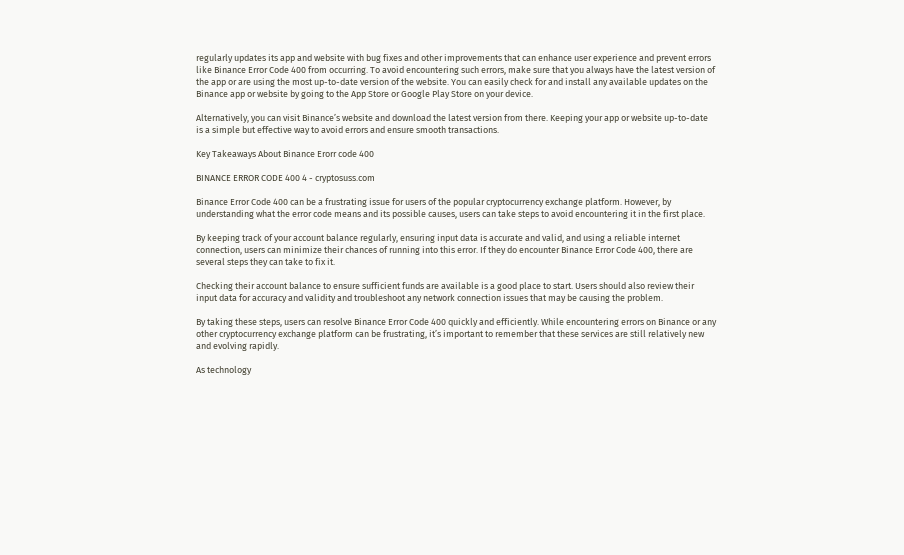regularly updates its app and website with bug fixes and other improvements that can enhance user experience and prevent errors like Binance Error Code 400 from occurring. To avoid encountering such errors, make sure that you always have the latest version of the app or are using the most up-to-date version of the website. You can easily check for and install any available updates on the Binance app or website by going to the App Store or Google Play Store on your device.

Alternatively, you can visit Binance’s website and download the latest version from there. Keeping your app or website up-to-date is a simple but effective way to avoid errors and ensure smooth transactions.

Key Takeaways About Binance Erorr code 400

BINANCE ERROR CODE 400 4 - cryptosuss.com

Binance Error Code 400 can be a frustrating issue for users of the popular cryptocurrency exchange platform. However, by understanding what the error code means and its possible causes, users can take steps to avoid encountering it in the first place.

By keeping track of your account balance regularly, ensuring input data is accurate and valid, and using a reliable internet connection, users can minimize their chances of running into this error. If they do encounter Binance Error Code 400, there are several steps they can take to fix it.

Checking their account balance to ensure sufficient funds are available is a good place to start. Users should also review their input data for accuracy and validity and troubleshoot any network connection issues that may be causing the problem.

By taking these steps, users can resolve Binance Error Code 400 quickly and efficiently. While encountering errors on Binance or any other cryptocurrency exchange platform can be frustrating, it’s important to remember that these services are still relatively new and evolving rapidly.

As technology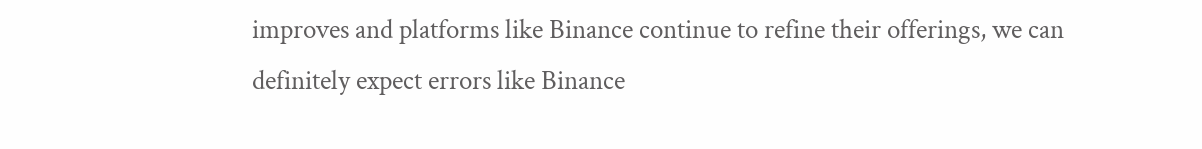improves and platforms like Binance continue to refine their offerings, we can definitely expect errors like Binance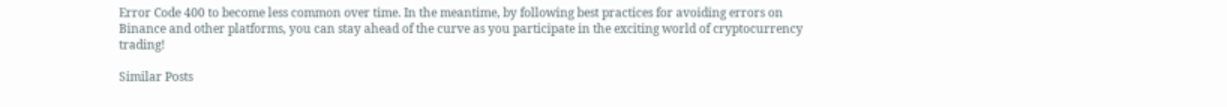Error Code 400 to become less common over time. In the meantime, by following best practices for avoiding errors on Binance and other platforms, you can stay ahead of the curve as you participate in the exciting world of cryptocurrency trading!

Similar Posts